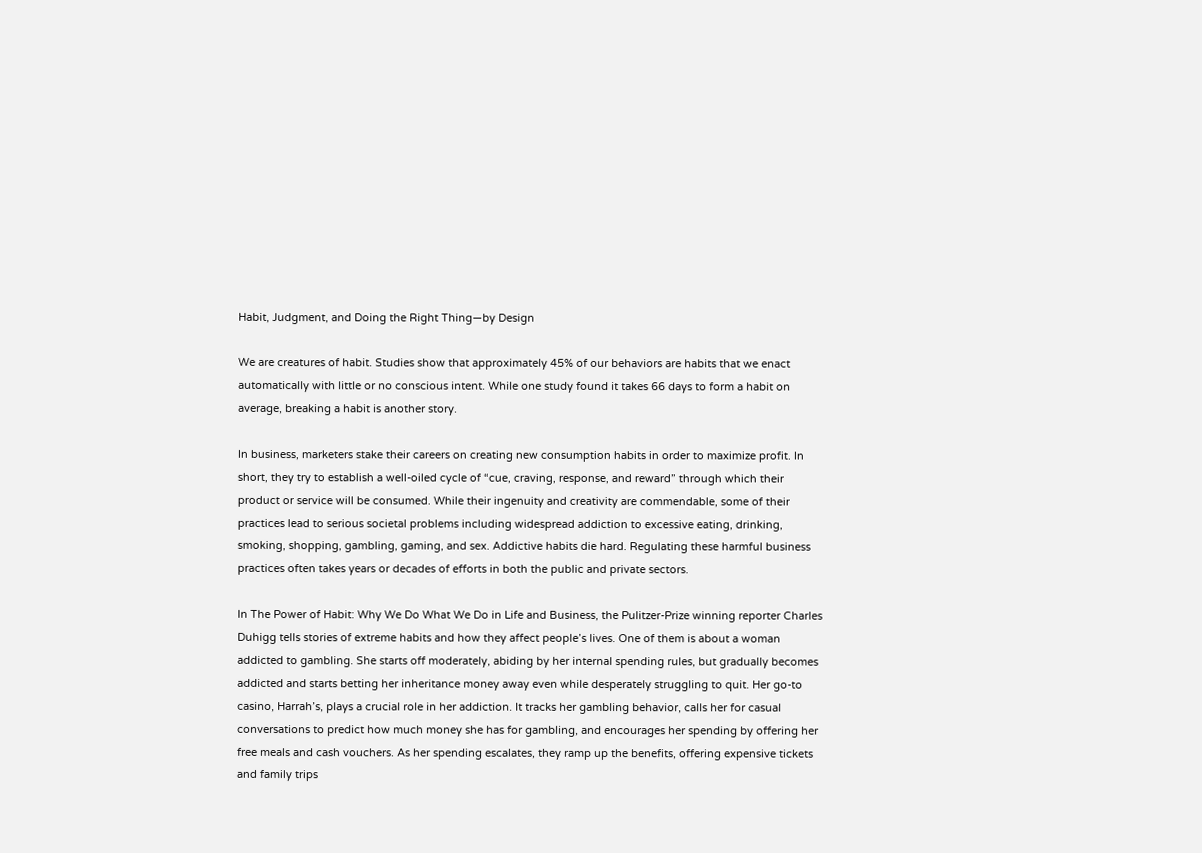Habit, Judgment, and Doing the Right Thing—by Design

We are creatures of habit. Studies show that approximately 45% of our behaviors are habits that we enact automatically with little or no conscious intent. While one study found it takes 66 days to form a habit on average, breaking a habit is another story.

In business, marketers stake their careers on creating new consumption habits in order to maximize profit. In short, they try to establish a well-oiled cycle of “cue, craving, response, and reward” through which their product or service will be consumed. While their ingenuity and creativity are commendable, some of their practices lead to serious societal problems including widespread addiction to excessive eating, drinking, smoking, shopping, gambling, gaming, and sex. Addictive habits die hard. Regulating these harmful business practices often takes years or decades of efforts in both the public and private sectors.

In The Power of Habit: Why We Do What We Do in Life and Business, the Pulitzer-Prize winning reporter Charles Duhigg tells stories of extreme habits and how they affect people’s lives. One of them is about a woman addicted to gambling. She starts off moderately, abiding by her internal spending rules, but gradually becomes addicted and starts betting her inheritance money away even while desperately struggling to quit. Her go-to casino, Harrah’s, plays a crucial role in her addiction. It tracks her gambling behavior, calls her for casual conversations to predict how much money she has for gambling, and encourages her spending by offering her free meals and cash vouchers. As her spending escalates, they ramp up the benefits, offering expensive tickets and family trips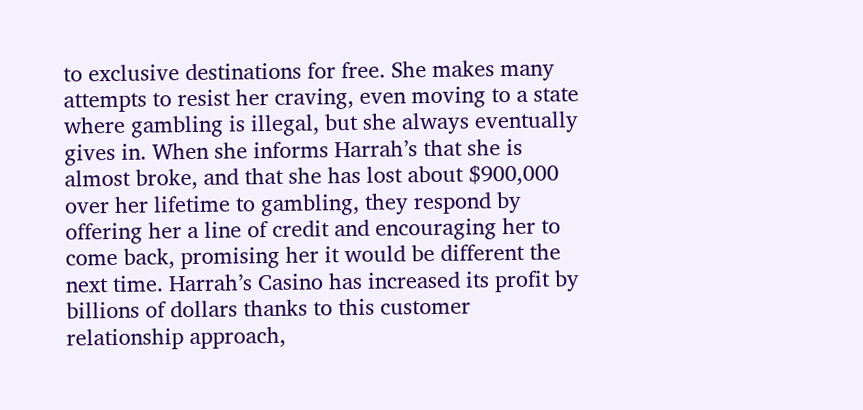to exclusive destinations for free. She makes many attempts to resist her craving, even moving to a state where gambling is illegal, but she always eventually gives in. When she informs Harrah’s that she is almost broke, and that she has lost about $900,000 over her lifetime to gambling, they respond by offering her a line of credit and encouraging her to come back, promising her it would be different the next time. Harrah’s Casino has increased its profit by billions of dollars thanks to this customer relationship approach,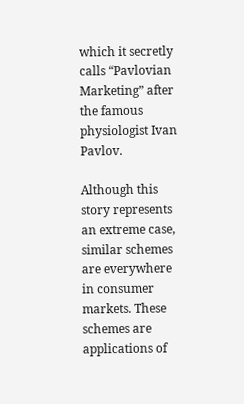which it secretly calls “Pavlovian Marketing” after the famous physiologist Ivan Pavlov.

Although this story represents an extreme case, similar schemes are everywhere in consumer markets. These schemes are applications of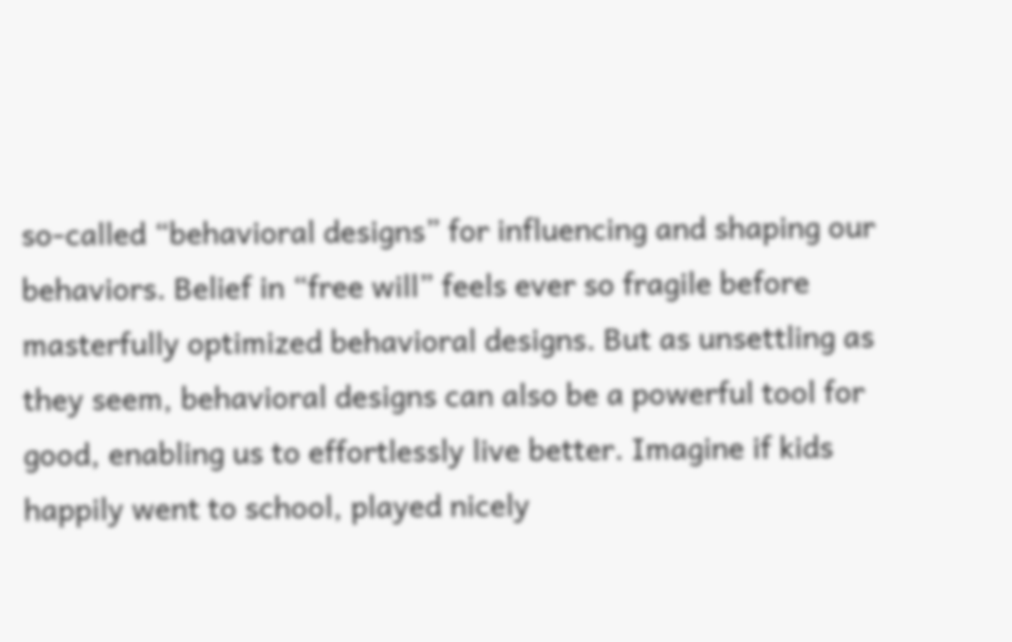so-called “behavioral designs” for influencing and shaping our behaviors. Belief in “free will” feels ever so fragile before masterfully optimized behavioral designs. But as unsettling as they seem, behavioral designs can also be a powerful tool for good, enabling us to effortlessly live better. Imagine if kids happily went to school, played nicely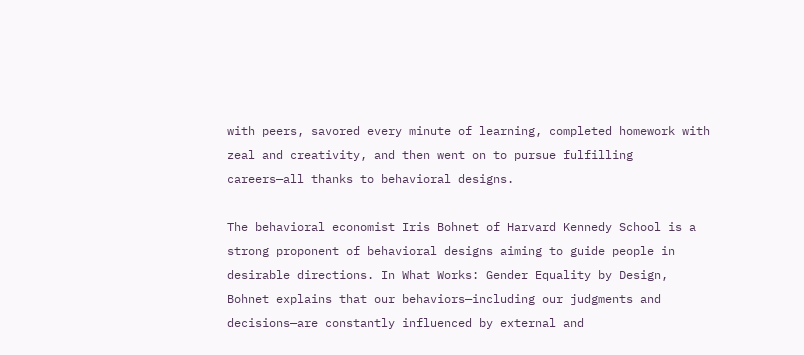with peers, savored every minute of learning, completed homework with zeal and creativity, and then went on to pursue fulfilling careers—all thanks to behavioral designs.

The behavioral economist Iris Bohnet of Harvard Kennedy School is a strong proponent of behavioral designs aiming to guide people in desirable directions. In What Works: Gender Equality by Design, Bohnet explains that our behaviors—including our judgments and decisions—are constantly influenced by external and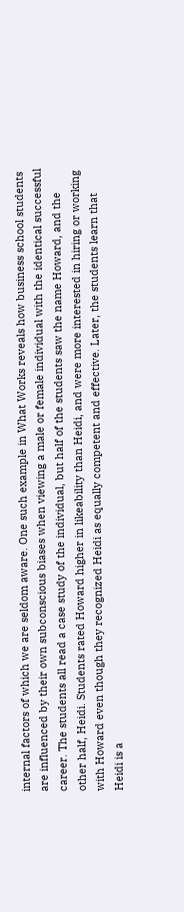internal factors of which we are seldom aware. One such example in What Works reveals how business school students are influenced by their own subconscious biases when viewing a male or female individual with the identical successful career. The students all read a case study of the individual, but half of the students saw the name Howard, and the other half, Heidi. Students rated Howard higher in likeability than Heidi, and were more interested in hiring or working with Howard even though they recognized Heidi as equally competent and effective. Later, the students learn that Heidi is a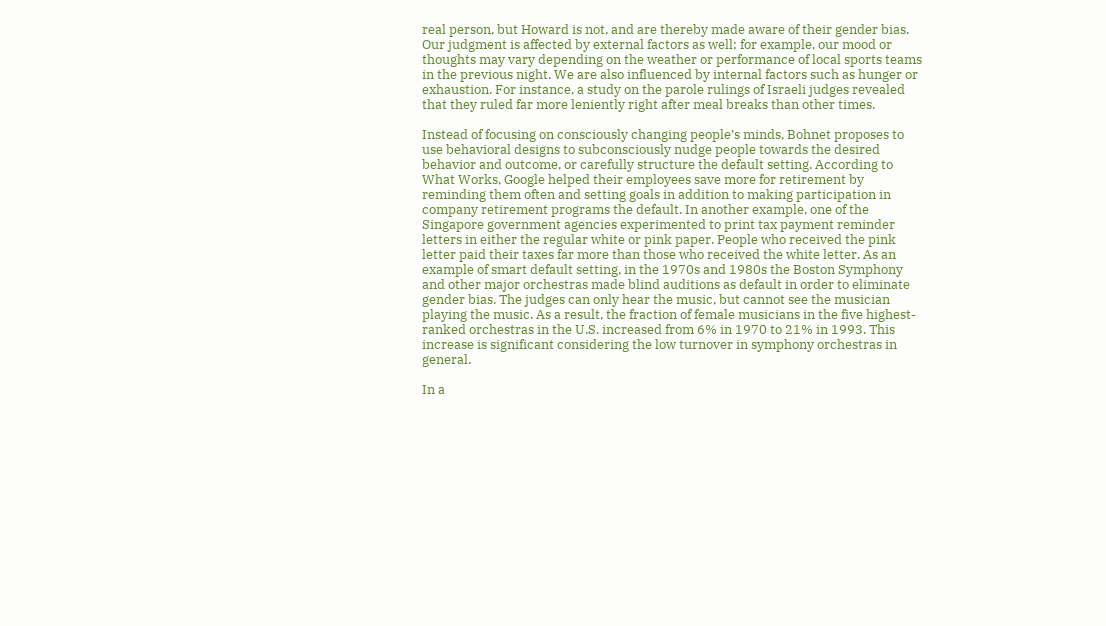real person, but Howard is not, and are thereby made aware of their gender bias. Our judgment is affected by external factors as well; for example, our mood or thoughts may vary depending on the weather or performance of local sports teams in the previous night. We are also influenced by internal factors such as hunger or exhaustion. For instance, a study on the parole rulings of Israeli judges revealed that they ruled far more leniently right after meal breaks than other times.

Instead of focusing on consciously changing people’s minds, Bohnet proposes to use behavioral designs to subconsciously nudge people towards the desired behavior and outcome, or carefully structure the default setting. According to What Works, Google helped their employees save more for retirement by reminding them often and setting goals in addition to making participation in company retirement programs the default. In another example, one of the Singapore government agencies experimented to print tax payment reminder letters in either the regular white or pink paper. People who received the pink letter paid their taxes far more than those who received the white letter. As an example of smart default setting, in the 1970s and 1980s the Boston Symphony and other major orchestras made blind auditions as default in order to eliminate gender bias. The judges can only hear the music, but cannot see the musician playing the music. As a result, the fraction of female musicians in the five highest-ranked orchestras in the U.S. increased from 6% in 1970 to 21% in 1993. This increase is significant considering the low turnover in symphony orchestras in general.

In a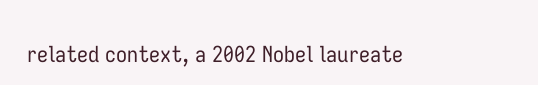related context, a 2002 Nobel laureate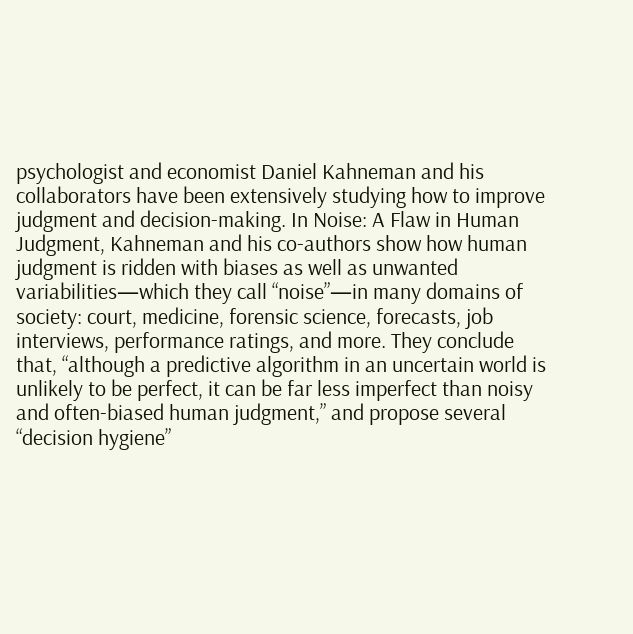psychologist and economist Daniel Kahneman and his collaborators have been extensively studying how to improve judgment and decision-making. In Noise: A Flaw in Human Judgment, Kahneman and his co-authors show how human judgment is ridden with biases as well as unwanted variabilities—which they call “noise”—in many domains of society: court, medicine, forensic science, forecasts, job interviews, performance ratings, and more. They conclude that, “although a predictive algorithm in an uncertain world is unlikely to be perfect, it can be far less imperfect than noisy and often-biased human judgment,” and propose several “decision hygiene”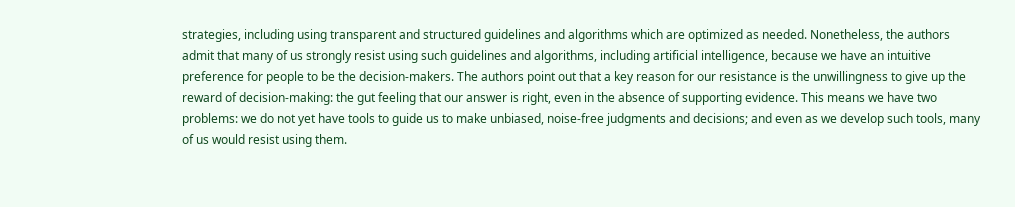strategies, including using transparent and structured guidelines and algorithms which are optimized as needed. Nonetheless, the authors admit that many of us strongly resist using such guidelines and algorithms, including artificial intelligence, because we have an intuitive preference for people to be the decision-makers. The authors point out that a key reason for our resistance is the unwillingness to give up the reward of decision-making: the gut feeling that our answer is right, even in the absence of supporting evidence. This means we have two problems: we do not yet have tools to guide us to make unbiased, noise-free judgments and decisions; and even as we develop such tools, many of us would resist using them.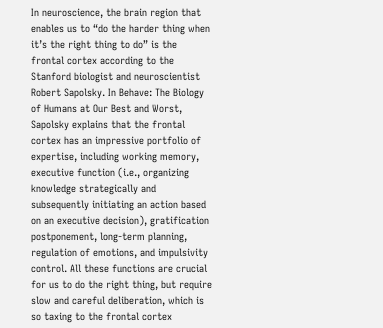In neuroscience, the brain region that enables us to “do the harder thing when it’s the right thing to do” is the frontal cortex according to the Stanford biologist and neuroscientist Robert Sapolsky. In Behave: The Biology of Humans at Our Best and Worst, Sapolsky explains that the frontal cortex has an impressive portfolio of expertise, including working memory, executive function (i.e., organizing knowledge strategically and subsequently initiating an action based on an executive decision), gratification postponement, long-term planning, regulation of emotions, and impulsivity control. All these functions are crucial for us to do the right thing, but require slow and careful deliberation, which is so taxing to the frontal cortex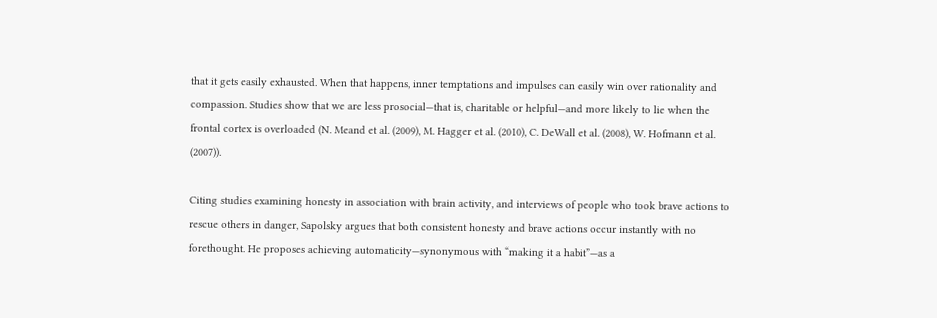that it gets easily exhausted. When that happens, inner temptations and impulses can easily win over rationality and compassion. Studies show that we are less prosocial—that is, charitable or helpful—and more likely to lie when the frontal cortex is overloaded (N. Meand et al. (2009), M. Hagger et al. (2010), C. DeWall et al. (2008), W. Hofmann et al. (2007)).

Citing studies examining honesty in association with brain activity, and interviews of people who took brave actions to rescue others in danger, Sapolsky argues that both consistent honesty and brave actions occur instantly with no forethought. He proposes achieving automaticity—synonymous with “making it a habit”—as a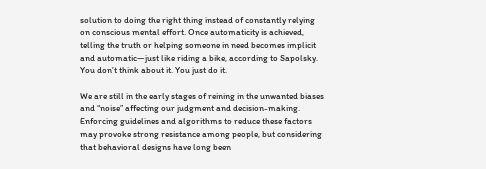solution to doing the right thing instead of constantly relying on conscious mental effort. Once automaticity is achieved, telling the truth or helping someone in need becomes implicit and automatic—just like riding a bike, according to Sapolsky. You don’t think about it. You just do it.

We are still in the early stages of reining in the unwanted biases and “noise” affecting our judgment and decision-making. Enforcing guidelines and algorithms to reduce these factors may provoke strong resistance among people, but considering that behavioral designs have long been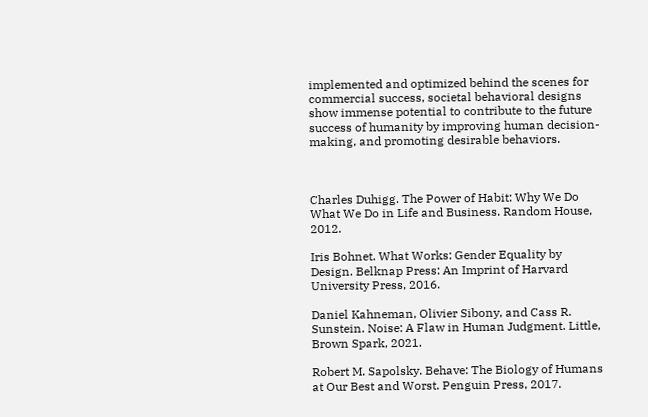implemented and optimized behind the scenes for commercial success, societal behavioral designs show immense potential to contribute to the future success of humanity by improving human decision-making, and promoting desirable behaviors.



Charles Duhigg. The Power of Habit: Why We Do What We Do in Life and Business. Random House, 2012.

Iris Bohnet. What Works: Gender Equality by Design. Belknap Press: An Imprint of Harvard University Press, 2016.

Daniel Kahneman, Olivier Sibony, and Cass R. Sunstein. Noise: A Flaw in Human Judgment. Little, Brown Spark, 2021.

Robert M. Sapolsky. Behave: The Biology of Humans at Our Best and Worst. Penguin Press, 2017.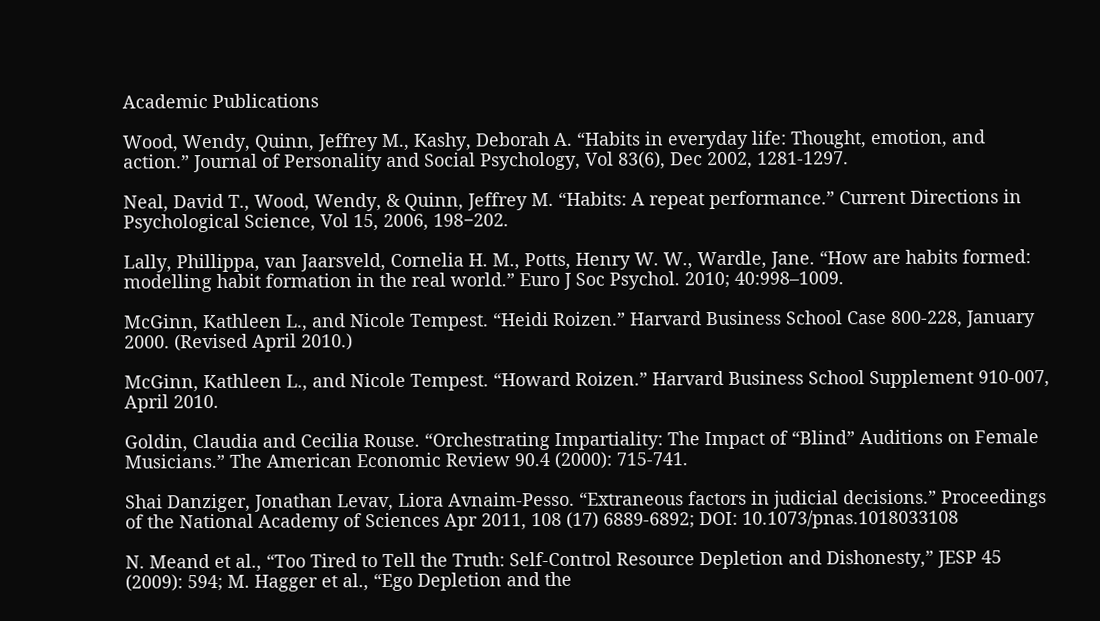Academic Publications

Wood, Wendy, Quinn, Jeffrey M., Kashy, Deborah A. “Habits in everyday life: Thought, emotion, and action.” Journal of Personality and Social Psychology, Vol 83(6), Dec 2002, 1281-1297.

Neal, David T., Wood, Wendy, & Quinn, Jeffrey M. “Habits: A repeat performance.” Current Directions in Psychological Science, Vol 15, 2006, 198−202.

Lally, Phillippa, van Jaarsveld, Cornelia H. M., Potts, Henry W. W., Wardle, Jane. “How are habits formed: modelling habit formation in the real world.” Euro J Soc Psychol. 2010; 40:998–1009.

McGinn, Kathleen L., and Nicole Tempest. “Heidi Roizen.” Harvard Business School Case 800-228, January 2000. (Revised April 2010.)

McGinn, Kathleen L., and Nicole Tempest. “Howard Roizen.” Harvard Business School Supplement 910-007, April 2010.

Goldin, Claudia and Cecilia Rouse. “Orchestrating Impartiality: The Impact of “Blind” Auditions on Female Musicians.” The American Economic Review 90.4 (2000): 715-741.

Shai Danziger, Jonathan Levav, Liora Avnaim-Pesso. “Extraneous factors in judicial decisions.” Proceedings of the National Academy of Sciences Apr 2011, 108 (17) 6889-6892; DOI: 10.1073/pnas.1018033108

N. Meand et al., “Too Tired to Tell the Truth: Self-Control Resource Depletion and Dishonesty,” JESP 45 (2009): 594; M. Hagger et al., “Ego Depletion and the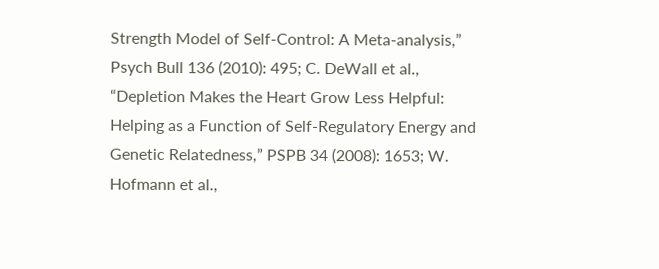Strength Model of Self-Control: A Meta-analysis,” Psych Bull 136 (2010): 495; C. DeWall et al., “Depletion Makes the Heart Grow Less Helpful: Helping as a Function of Self-Regulatory Energy and Genetic Relatedness,” PSPB 34 (2008): 1653; W. Hofmann et al.,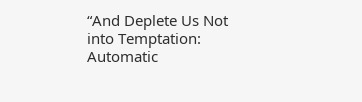“And Deplete Us Not into Temptation: Automatic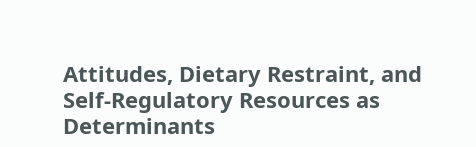Attitudes, Dietary Restraint, and Self-Regulatory Resources as Determinants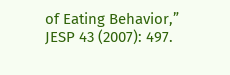of Eating Behavior,” JESP 43 (2007): 497.